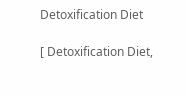Detoxification Diet

[ Detoxification Diet,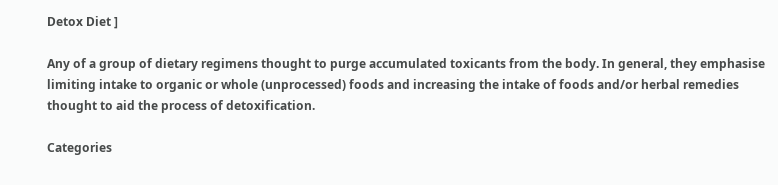Detox Diet ]

Any of a group of dietary regimens thought to purge accumulated toxicants from the body. In general, they emphasise limiting intake to organic or whole (unprocessed) foods and increasing the intake of foods and/or herbal remedies thought to aid the process of detoxification.

Categories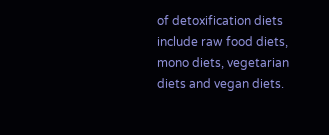of detoxification diets include raw food diets, mono diets, vegetarian diets and vegan diets.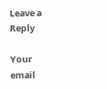Leave a Reply

Your email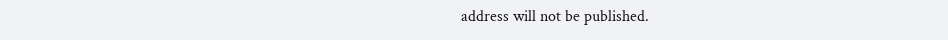address will not be published.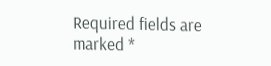Required fields are marked *